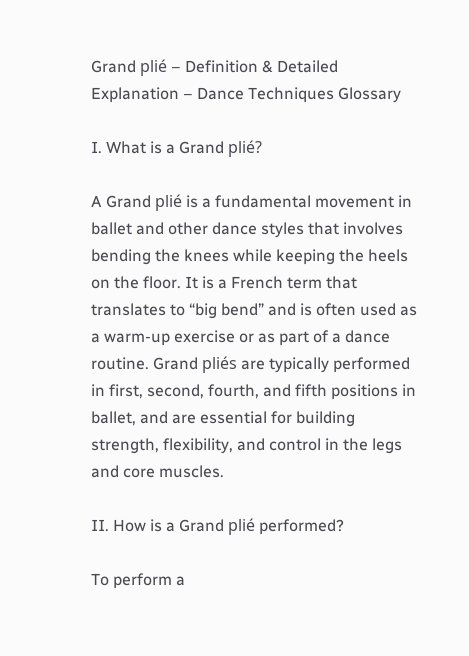Grand plié – Definition & Detailed Explanation – Dance Techniques Glossary

I. What is a Grand plié?

A Grand plié is a fundamental movement in ballet and other dance styles that involves bending the knees while keeping the heels on the floor. It is a French term that translates to “big bend” and is often used as a warm-up exercise or as part of a dance routine. Grand pliés are typically performed in first, second, fourth, and fifth positions in ballet, and are essential for building strength, flexibility, and control in the legs and core muscles.

II. How is a Grand plié performed?

To perform a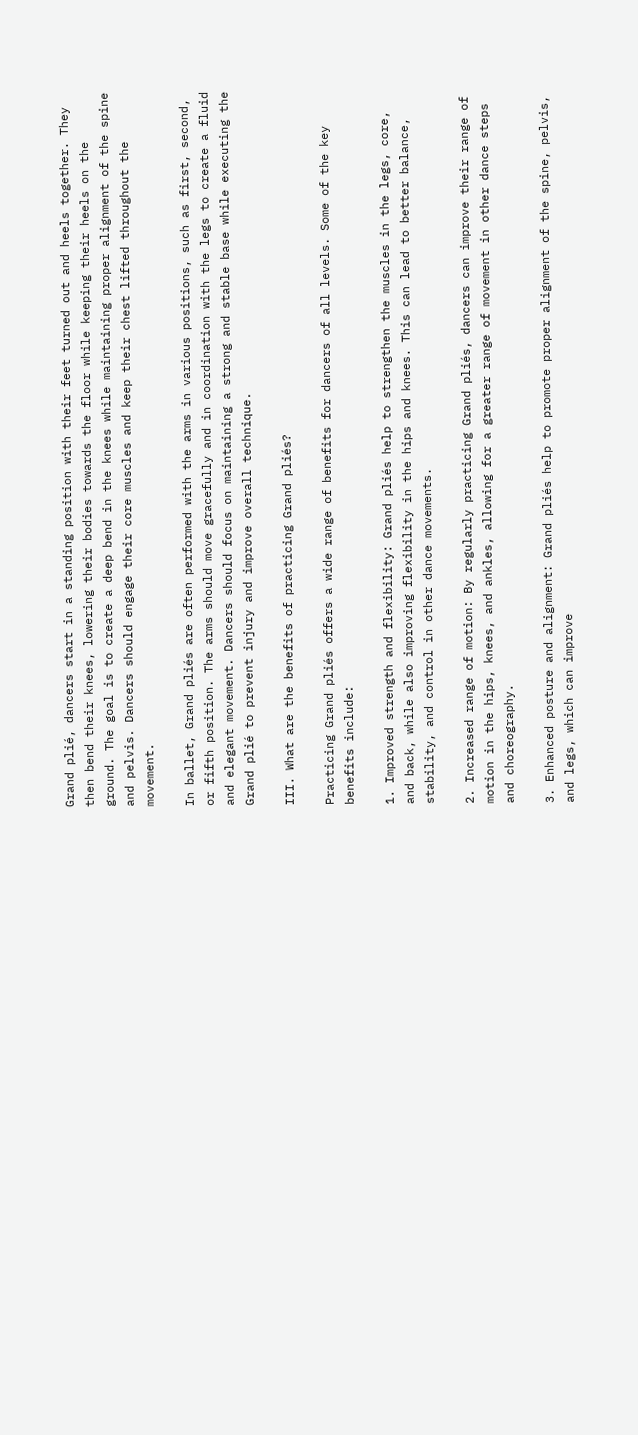Grand plié, dancers start in a standing position with their feet turned out and heels together. They then bend their knees, lowering their bodies towards the floor while keeping their heels on the ground. The goal is to create a deep bend in the knees while maintaining proper alignment of the spine and pelvis. Dancers should engage their core muscles and keep their chest lifted throughout the movement.

In ballet, Grand pliés are often performed with the arms in various positions, such as first, second, or fifth position. The arms should move gracefully and in coordination with the legs to create a fluid and elegant movement. Dancers should focus on maintaining a strong and stable base while executing the Grand plié to prevent injury and improve overall technique.

III. What are the benefits of practicing Grand pliés?

Practicing Grand pliés offers a wide range of benefits for dancers of all levels. Some of the key benefits include:

1. Improved strength and flexibility: Grand pliés help to strengthen the muscles in the legs, core, and back, while also improving flexibility in the hips and knees. This can lead to better balance, stability, and control in other dance movements.

2. Increased range of motion: By regularly practicing Grand pliés, dancers can improve their range of motion in the hips, knees, and ankles, allowing for a greater range of movement in other dance steps and choreography.

3. Enhanced posture and alignment: Grand pliés help to promote proper alignment of the spine, pelvis, and legs, which can improve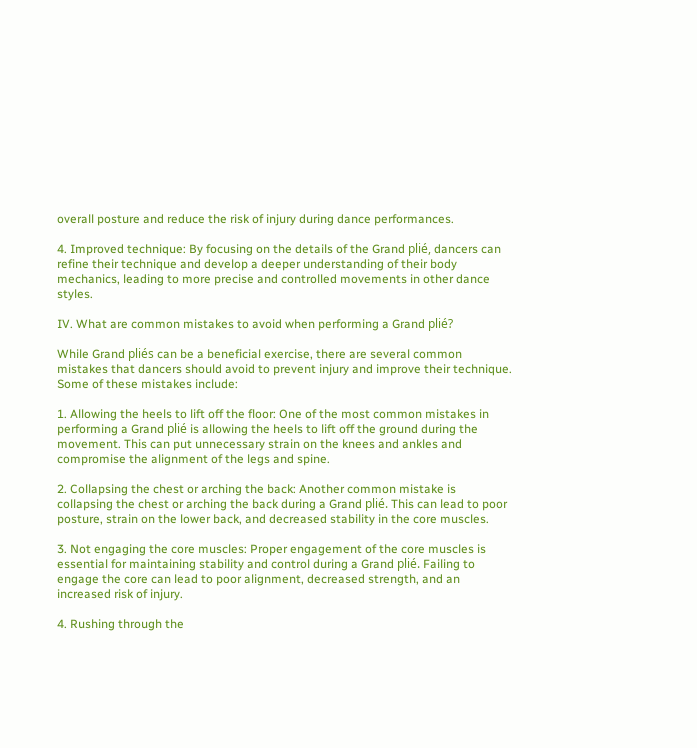overall posture and reduce the risk of injury during dance performances.

4. Improved technique: By focusing on the details of the Grand plié, dancers can refine their technique and develop a deeper understanding of their body mechanics, leading to more precise and controlled movements in other dance styles.

IV. What are common mistakes to avoid when performing a Grand plié?

While Grand pliés can be a beneficial exercise, there are several common mistakes that dancers should avoid to prevent injury and improve their technique. Some of these mistakes include:

1. Allowing the heels to lift off the floor: One of the most common mistakes in performing a Grand plié is allowing the heels to lift off the ground during the movement. This can put unnecessary strain on the knees and ankles and compromise the alignment of the legs and spine.

2. Collapsing the chest or arching the back: Another common mistake is collapsing the chest or arching the back during a Grand plié. This can lead to poor posture, strain on the lower back, and decreased stability in the core muscles.

3. Not engaging the core muscles: Proper engagement of the core muscles is essential for maintaining stability and control during a Grand plié. Failing to engage the core can lead to poor alignment, decreased strength, and an increased risk of injury.

4. Rushing through the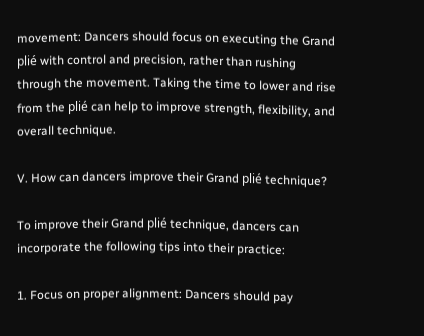movement: Dancers should focus on executing the Grand plié with control and precision, rather than rushing through the movement. Taking the time to lower and rise from the plié can help to improve strength, flexibility, and overall technique.

V. How can dancers improve their Grand plié technique?

To improve their Grand plié technique, dancers can incorporate the following tips into their practice:

1. Focus on proper alignment: Dancers should pay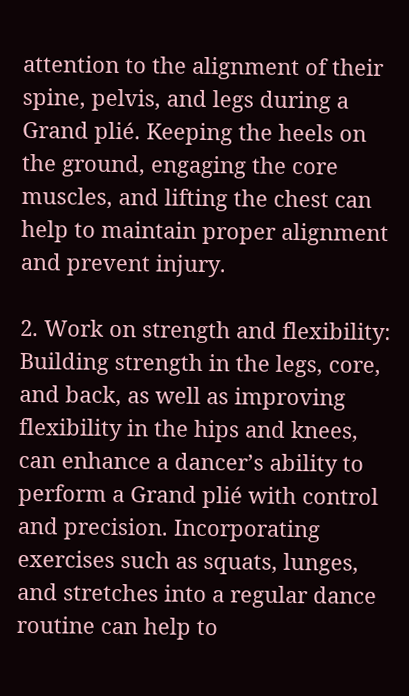attention to the alignment of their spine, pelvis, and legs during a Grand plié. Keeping the heels on the ground, engaging the core muscles, and lifting the chest can help to maintain proper alignment and prevent injury.

2. Work on strength and flexibility: Building strength in the legs, core, and back, as well as improving flexibility in the hips and knees, can enhance a dancer’s ability to perform a Grand plié with control and precision. Incorporating exercises such as squats, lunges, and stretches into a regular dance routine can help to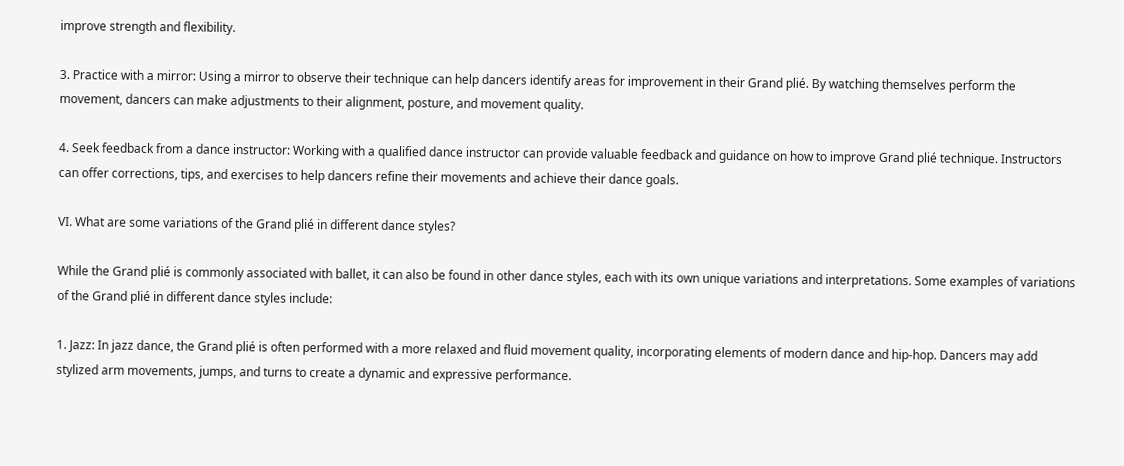improve strength and flexibility.

3. Practice with a mirror: Using a mirror to observe their technique can help dancers identify areas for improvement in their Grand plié. By watching themselves perform the movement, dancers can make adjustments to their alignment, posture, and movement quality.

4. Seek feedback from a dance instructor: Working with a qualified dance instructor can provide valuable feedback and guidance on how to improve Grand plié technique. Instructors can offer corrections, tips, and exercises to help dancers refine their movements and achieve their dance goals.

VI. What are some variations of the Grand plié in different dance styles?

While the Grand plié is commonly associated with ballet, it can also be found in other dance styles, each with its own unique variations and interpretations. Some examples of variations of the Grand plié in different dance styles include:

1. Jazz: In jazz dance, the Grand plié is often performed with a more relaxed and fluid movement quality, incorporating elements of modern dance and hip-hop. Dancers may add stylized arm movements, jumps, and turns to create a dynamic and expressive performance.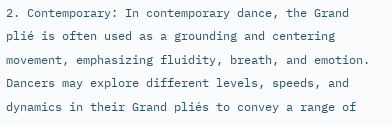2. Contemporary: In contemporary dance, the Grand plié is often used as a grounding and centering movement, emphasizing fluidity, breath, and emotion. Dancers may explore different levels, speeds, and dynamics in their Grand pliés to convey a range of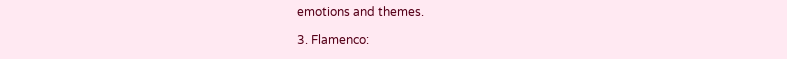emotions and themes.

3. Flamenco: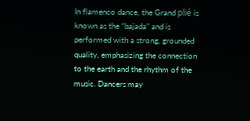In flamenco dance, the Grand plié is known as the “bajada” and is performed with a strong, grounded quality, emphasizing the connection to the earth and the rhythm of the music. Dancers may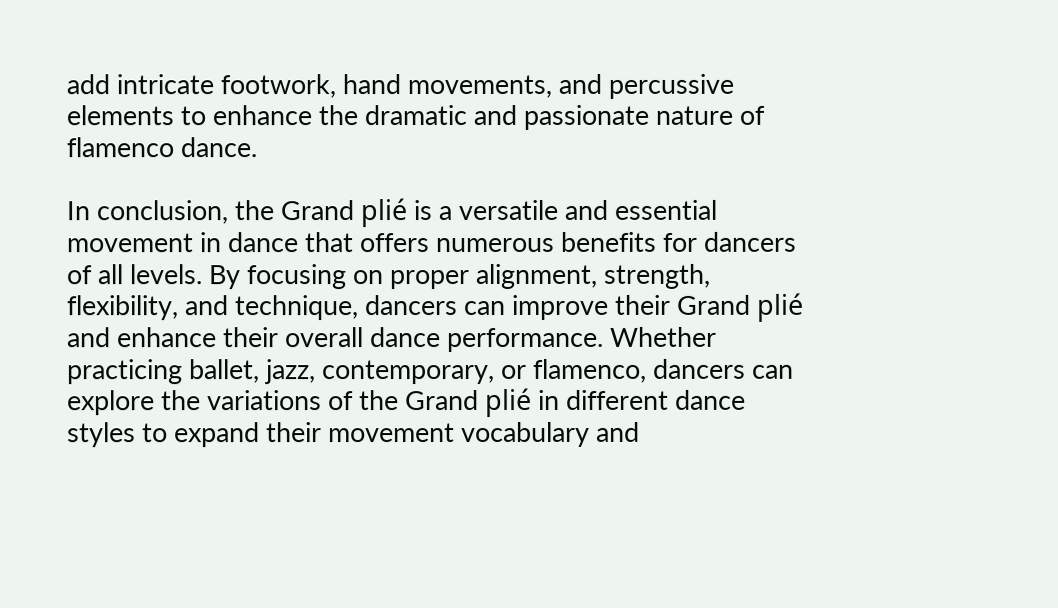add intricate footwork, hand movements, and percussive elements to enhance the dramatic and passionate nature of flamenco dance.

In conclusion, the Grand plié is a versatile and essential movement in dance that offers numerous benefits for dancers of all levels. By focusing on proper alignment, strength, flexibility, and technique, dancers can improve their Grand plié and enhance their overall dance performance. Whether practicing ballet, jazz, contemporary, or flamenco, dancers can explore the variations of the Grand plié in different dance styles to expand their movement vocabulary and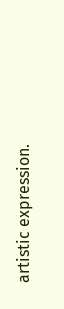artistic expression.